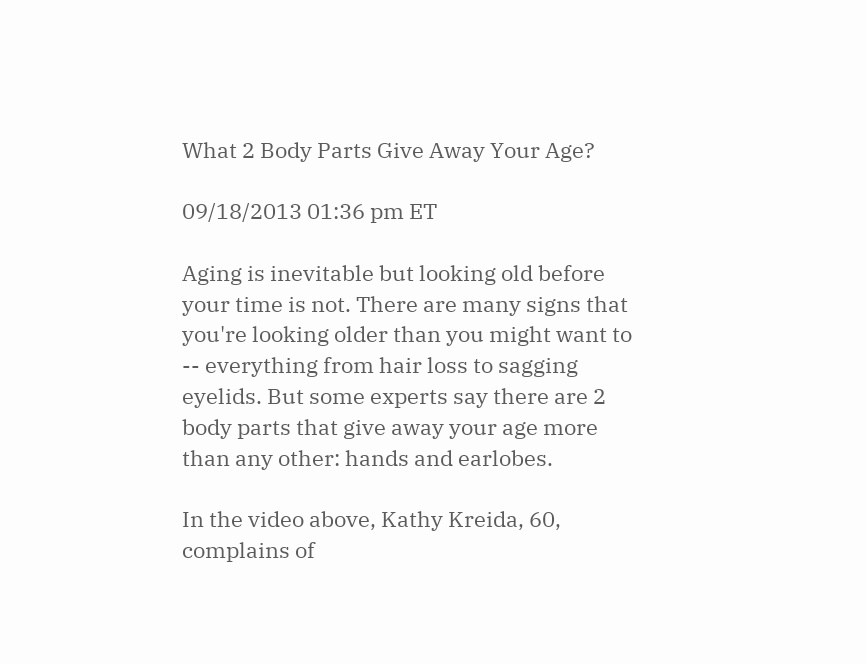What 2 Body Parts Give Away Your Age?

09/18/2013 01:36 pm ET

Aging is inevitable but looking old before your time is not. There are many signs that you're looking older than you might want to -- everything from hair loss to sagging eyelids. But some experts say there are 2 body parts that give away your age more than any other: hands and earlobes.

In the video above, Kathy Kreida, 60, complains of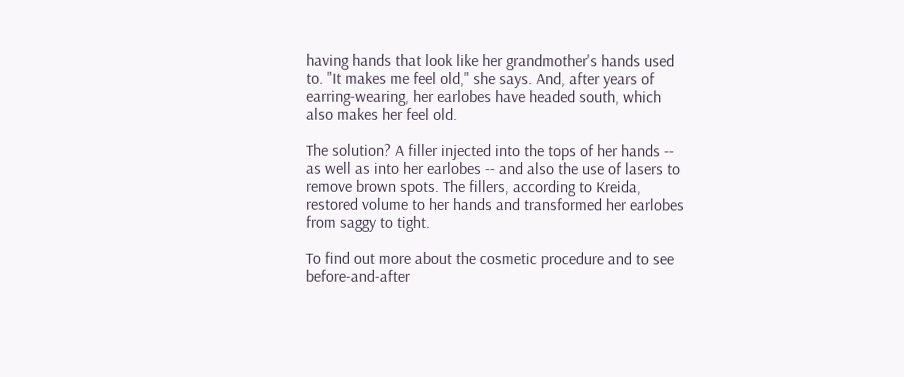having hands that look like her grandmother's hands used to. "It makes me feel old," she says. And, after years of earring-wearing, her earlobes have headed south, which also makes her feel old.

The solution? A filler injected into the tops of her hands -- as well as into her earlobes -- and also the use of lasers to remove brown spots. The fillers, according to Kreida, restored volume to her hands and transformed her earlobes from saggy to tight.

To find out more about the cosmetic procedure and to see before-and-after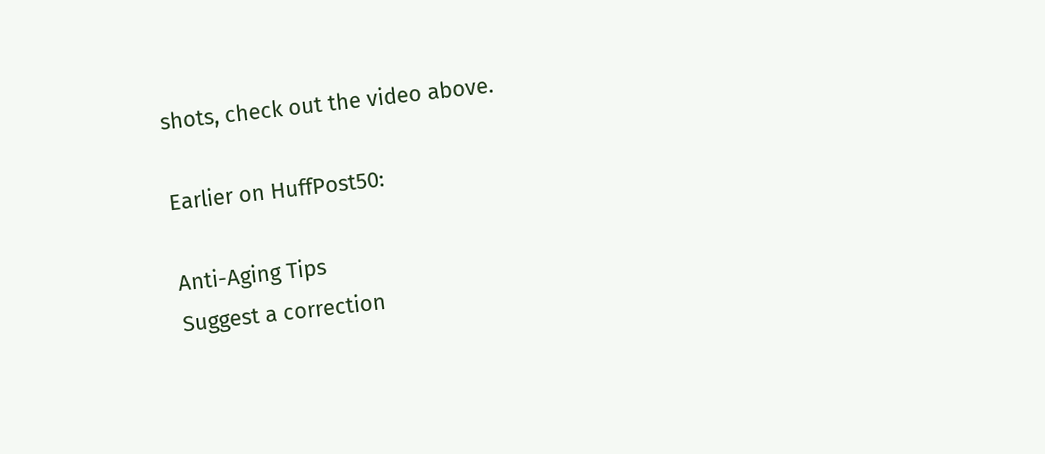shots, check out the video above.

Earlier on HuffPost50:

Anti-Aging Tips
Suggest a correction